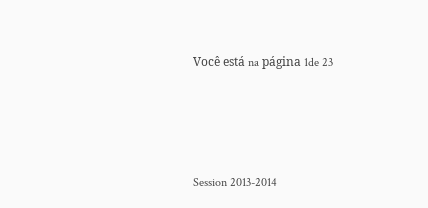Você está na página 1de 23







Session 2013-2014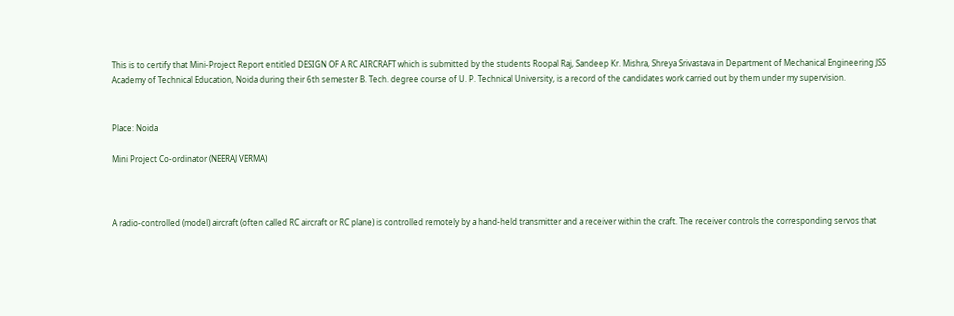This is to certify that Mini-Project Report entitled DESIGN OF A RC AIRCRAFT which is submitted by the students Roopal Raj, Sandeep Kr. Mishra, Shreya Srivastava in Department of Mechanical Engineering JSS Academy of Technical Education, Noida during their 6th semester B. Tech. degree course of U. P. Technical University, is a record of the candidates work carried out by them under my supervision.


Place: Noida

Mini Project Co-ordinator (NEERAJ VERMA)



A radio-controlled (model) aircraft (often called RC aircraft or RC plane) is controlled remotely by a hand-held transmitter and a receiver within the craft. The receiver controls the corresponding servos that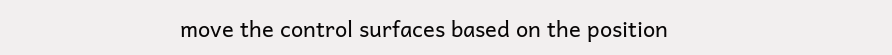move the control surfaces based on the position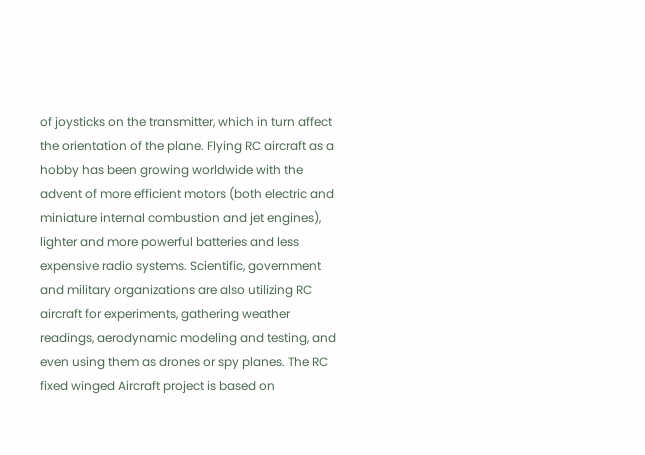of joysticks on the transmitter, which in turn affect the orientation of the plane. Flying RC aircraft as a hobby has been growing worldwide with the advent of more efficient motors (both electric and miniature internal combustion and jet engines), lighter and more powerful batteries and less expensive radio systems. Scientific, government and military organizations are also utilizing RC aircraft for experiments, gathering weather readings, aerodynamic modeling and testing, and even using them as drones or spy planes. The RC fixed winged Aircraft project is based on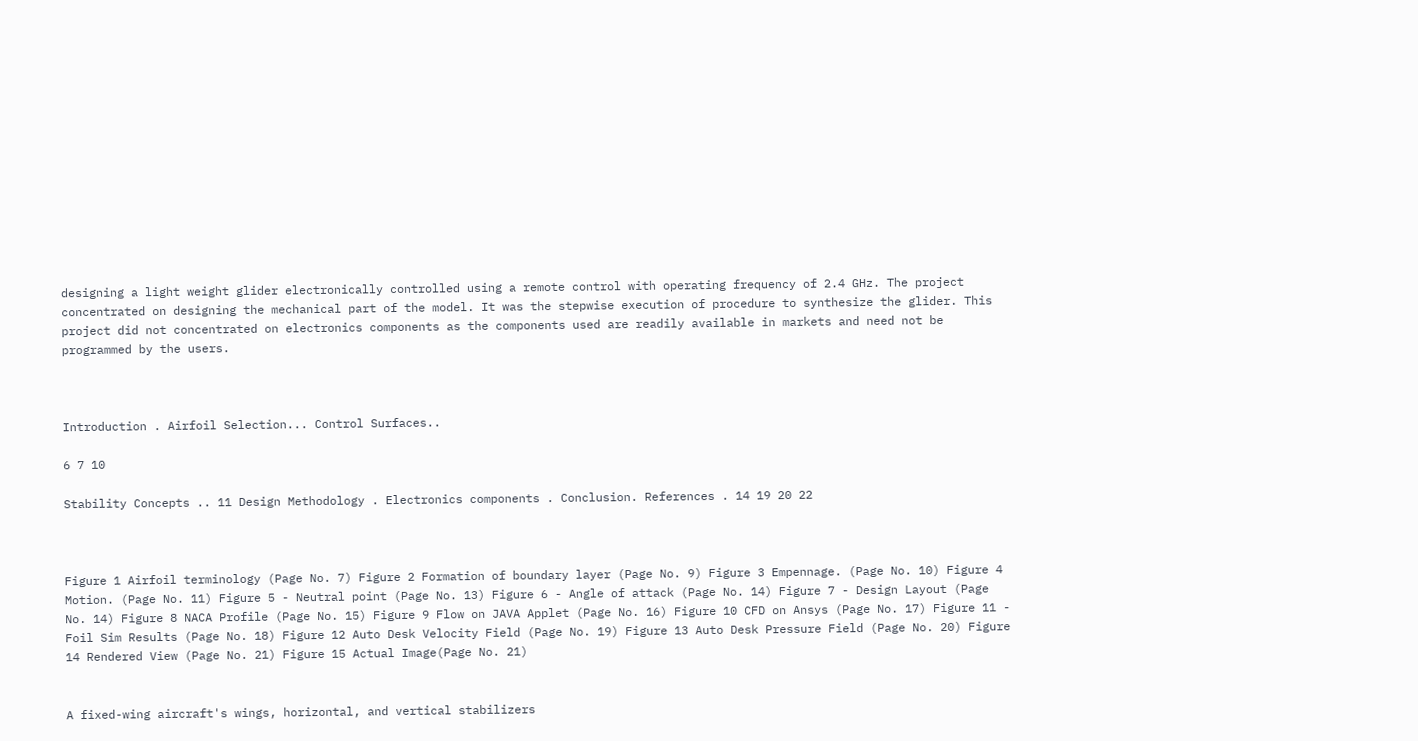designing a light weight glider electronically controlled using a remote control with operating frequency of 2.4 GHz. The project concentrated on designing the mechanical part of the model. It was the stepwise execution of procedure to synthesize the glider. This project did not concentrated on electronics components as the components used are readily available in markets and need not be programmed by the users.



Introduction . Airfoil Selection... Control Surfaces..

6 7 10

Stability Concepts .. 11 Design Methodology . Electronics components . Conclusion. References . 14 19 20 22



Figure 1 Airfoil terminology (Page No. 7) Figure 2 Formation of boundary layer (Page No. 9) Figure 3 Empennage. (Page No. 10) Figure 4 Motion. (Page No. 11) Figure 5 - Neutral point (Page No. 13) Figure 6 - Angle of attack (Page No. 14) Figure 7 - Design Layout (Page No. 14) Figure 8 NACA Profile (Page No. 15) Figure 9 Flow on JAVA Applet (Page No. 16) Figure 10 CFD on Ansys (Page No. 17) Figure 11 - Foil Sim Results (Page No. 18) Figure 12 Auto Desk Velocity Field (Page No. 19) Figure 13 Auto Desk Pressure Field (Page No. 20) Figure 14 Rendered View (Page No. 21) Figure 15 Actual Image(Page No. 21)


A fixed-wing aircraft's wings, horizontal, and vertical stabilizers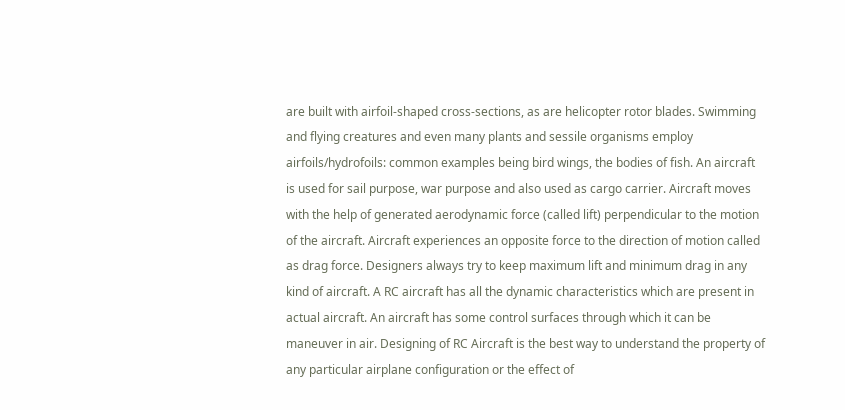are built with airfoil-shaped cross-sections, as are helicopter rotor blades. Swimming and flying creatures and even many plants and sessile organisms employ airfoils/hydrofoils: common examples being bird wings, the bodies of fish. An aircraft is used for sail purpose, war purpose and also used as cargo carrier. Aircraft moves with the help of generated aerodynamic force (called lift) perpendicular to the motion of the aircraft. Aircraft experiences an opposite force to the direction of motion called as drag force. Designers always try to keep maximum lift and minimum drag in any kind of aircraft. A RC aircraft has all the dynamic characteristics which are present in actual aircraft. An aircraft has some control surfaces through which it can be maneuver in air. Designing of RC Aircraft is the best way to understand the property of any particular airplane configuration or the effect of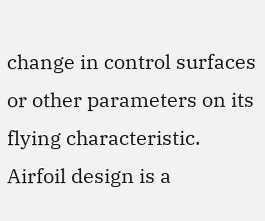change in control surfaces or other parameters on its flying characteristic. Airfoil design is a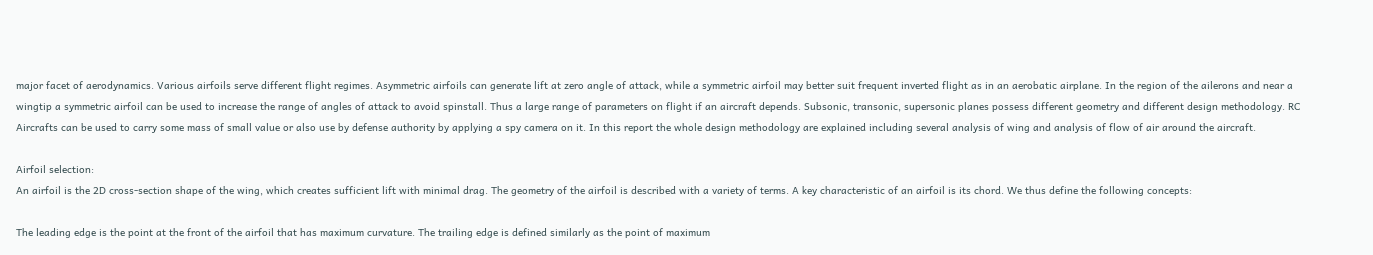major facet of aerodynamics. Various airfoils serve different flight regimes. Asymmetric airfoils can generate lift at zero angle of attack, while a symmetric airfoil may better suit frequent inverted flight as in an aerobatic airplane. In the region of the ailerons and near a wingtip a symmetric airfoil can be used to increase the range of angles of attack to avoid spinstall. Thus a large range of parameters on flight if an aircraft depends. Subsonic, transonic, supersonic planes possess different geometry and different design methodology. RC Aircrafts can be used to carry some mass of small value or also use by defense authority by applying a spy camera on it. In this report the whole design methodology are explained including several analysis of wing and analysis of flow of air around the aircraft.

Airfoil selection:
An airfoil is the 2D cross-section shape of the wing, which creates sufficient lift with minimal drag. The geometry of the airfoil is described with a variety of terms. A key characteristic of an airfoil is its chord. We thus define the following concepts:

The leading edge is the point at the front of the airfoil that has maximum curvature. The trailing edge is defined similarly as the point of maximum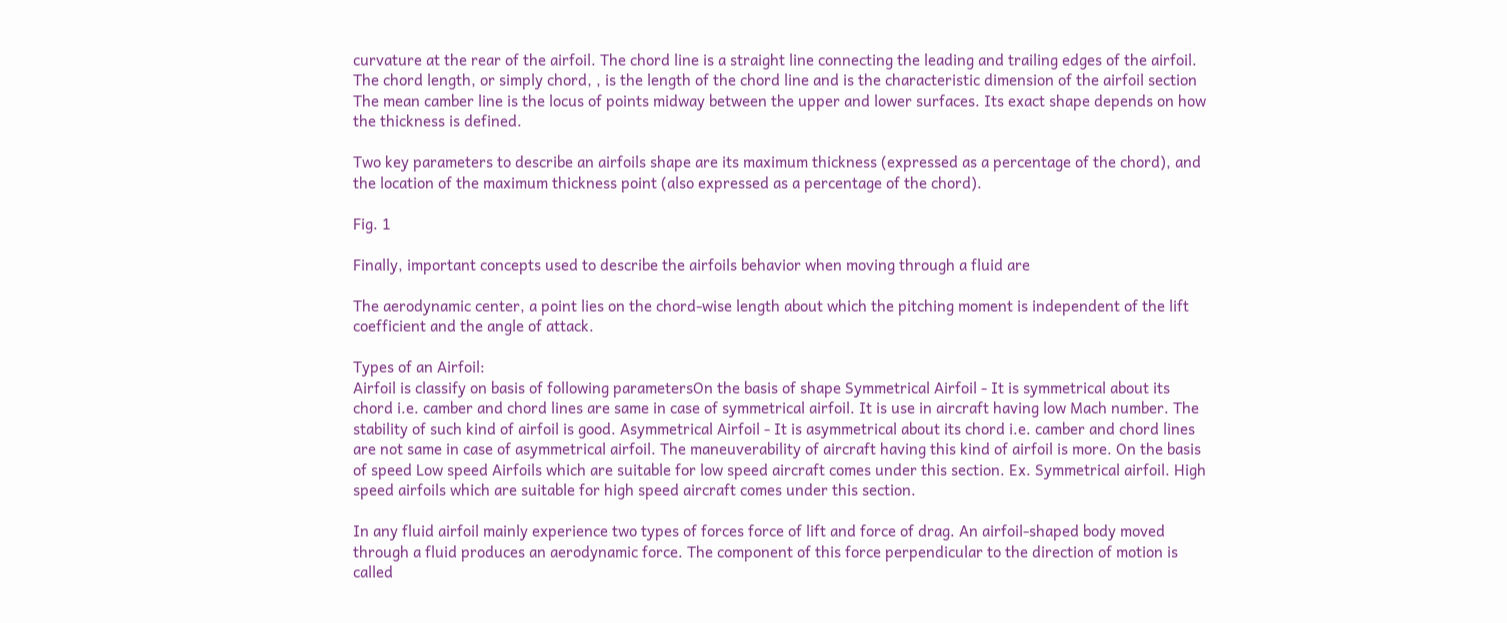curvature at the rear of the airfoil. The chord line is a straight line connecting the leading and trailing edges of the airfoil. The chord length, or simply chord, , is the length of the chord line and is the characteristic dimension of the airfoil section The mean camber line is the locus of points midway between the upper and lower surfaces. Its exact shape depends on how the thickness is defined.

Two key parameters to describe an airfoils shape are its maximum thickness (expressed as a percentage of the chord), and the location of the maximum thickness point (also expressed as a percentage of the chord).

Fig. 1

Finally, important concepts used to describe the airfoils behavior when moving through a fluid are

The aerodynamic center, a point lies on the chord-wise length about which the pitching moment is independent of the lift coefficient and the angle of attack.

Types of an Airfoil:
Airfoil is classify on basis of following parametersOn the basis of shape Symmetrical Airfoil - It is symmetrical about its chord i.e. camber and chord lines are same in case of symmetrical airfoil. It is use in aircraft having low Mach number. The stability of such kind of airfoil is good. Asymmetrical Airfoil - It is asymmetrical about its chord i.e. camber and chord lines are not same in case of asymmetrical airfoil. The maneuverability of aircraft having this kind of airfoil is more. On the basis of speed Low speed Airfoils which are suitable for low speed aircraft comes under this section. Ex. Symmetrical airfoil. High speed airfoils which are suitable for high speed aircraft comes under this section.

In any fluid airfoil mainly experience two types of forces force of lift and force of drag. An airfoil-shaped body moved through a fluid produces an aerodynamic force. The component of this force perpendicular to the direction of motion is called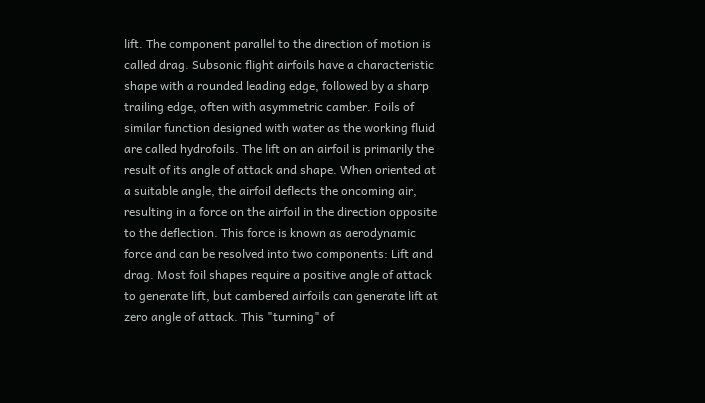lift. The component parallel to the direction of motion is called drag. Subsonic flight airfoils have a characteristic shape with a rounded leading edge, followed by a sharp trailing edge, often with asymmetric camber. Foils of similar function designed with water as the working fluid are called hydrofoils. The lift on an airfoil is primarily the result of its angle of attack and shape. When oriented at a suitable angle, the airfoil deflects the oncoming air, resulting in a force on the airfoil in the direction opposite to the deflection. This force is known as aerodynamic force and can be resolved into two components: Lift and drag. Most foil shapes require a positive angle of attack to generate lift, but cambered airfoils can generate lift at zero angle of attack. This "turning" of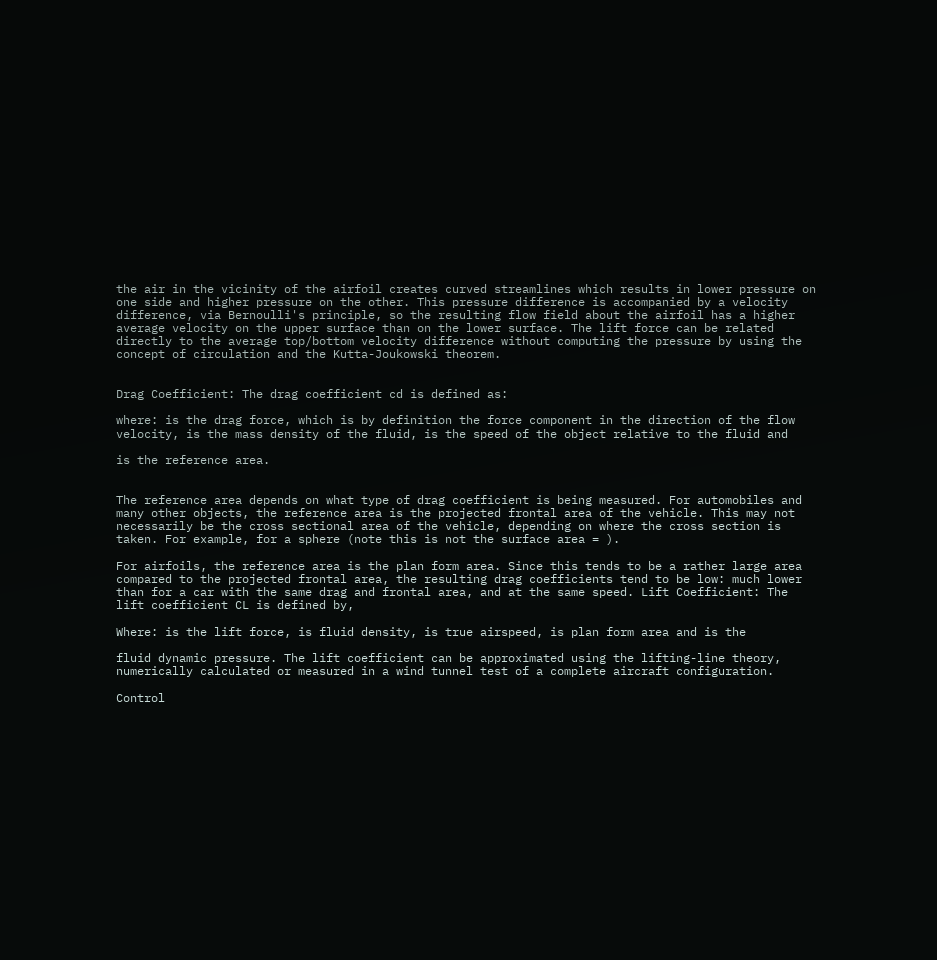the air in the vicinity of the airfoil creates curved streamlines which results in lower pressure on one side and higher pressure on the other. This pressure difference is accompanied by a velocity difference, via Bernoulli's principle, so the resulting flow field about the airfoil has a higher average velocity on the upper surface than on the lower surface. The lift force can be related directly to the average top/bottom velocity difference without computing the pressure by using the concept of circulation and the Kutta-Joukowski theorem.


Drag Coefficient: The drag coefficient cd is defined as:

where: is the drag force, which is by definition the force component in the direction of the flow velocity, is the mass density of the fluid, is the speed of the object relative to the fluid and

is the reference area.


The reference area depends on what type of drag coefficient is being measured. For automobiles and many other objects, the reference area is the projected frontal area of the vehicle. This may not necessarily be the cross sectional area of the vehicle, depending on where the cross section is taken. For example, for a sphere (note this is not the surface area = ).

For airfoils, the reference area is the plan form area. Since this tends to be a rather large area compared to the projected frontal area, the resulting drag coefficients tend to be low: much lower than for a car with the same drag and frontal area, and at the same speed. Lift Coefficient: The lift coefficient CL is defined by,

Where: is the lift force, is fluid density, is true airspeed, is plan form area and is the

fluid dynamic pressure. The lift coefficient can be approximated using the lifting-line theory, numerically calculated or measured in a wind tunnel test of a complete aircraft configuration.

Control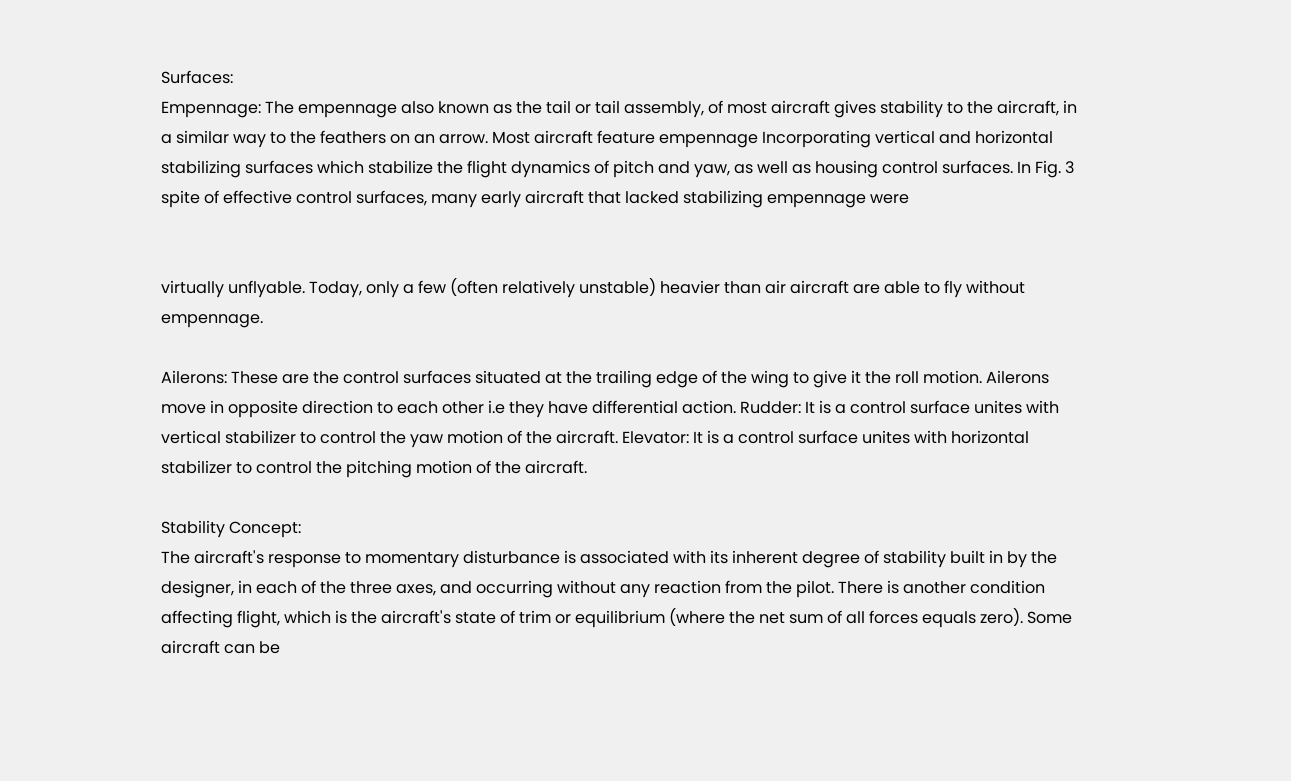Surfaces:
Empennage: The empennage also known as the tail or tail assembly, of most aircraft gives stability to the aircraft, in a similar way to the feathers on an arrow. Most aircraft feature empennage Incorporating vertical and horizontal stabilizing surfaces which stabilize the flight dynamics of pitch and yaw, as well as housing control surfaces. In Fig. 3 spite of effective control surfaces, many early aircraft that lacked stabilizing empennage were


virtually unflyable. Today, only a few (often relatively unstable) heavier than air aircraft are able to fly without empennage.

Ailerons: These are the control surfaces situated at the trailing edge of the wing to give it the roll motion. Ailerons move in opposite direction to each other i.e they have differential action. Rudder: It is a control surface unites with vertical stabilizer to control the yaw motion of the aircraft. Elevator: It is a control surface unites with horizontal stabilizer to control the pitching motion of the aircraft.

Stability Concept:
The aircraft's response to momentary disturbance is associated with its inherent degree of stability built in by the designer, in each of the three axes, and occurring without any reaction from the pilot. There is another condition affecting flight, which is the aircraft's state of trim or equilibrium (where the net sum of all forces equals zero). Some aircraft can be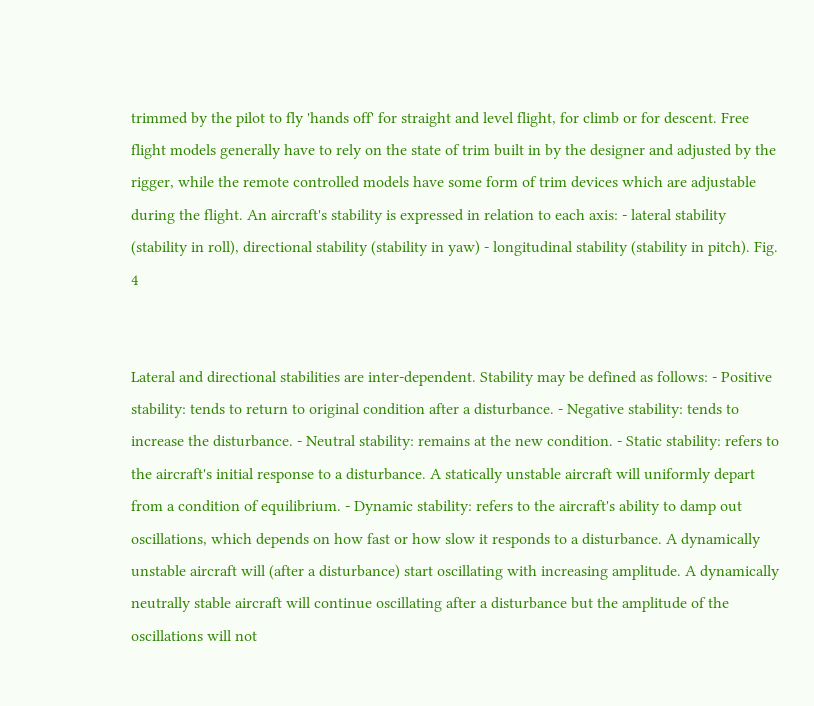trimmed by the pilot to fly 'hands off' for straight and level flight, for climb or for descent. Free flight models generally have to rely on the state of trim built in by the designer and adjusted by the rigger, while the remote controlled models have some form of trim devices which are adjustable during the flight. An aircraft's stability is expressed in relation to each axis: - lateral stability (stability in roll), directional stability (stability in yaw) - longitudinal stability (stability in pitch). Fig. 4


Lateral and directional stabilities are inter-dependent. Stability may be defined as follows: - Positive stability: tends to return to original condition after a disturbance. - Negative stability: tends to increase the disturbance. - Neutral stability: remains at the new condition. - Static stability: refers to the aircraft's initial response to a disturbance. A statically unstable aircraft will uniformly depart from a condition of equilibrium. - Dynamic stability: refers to the aircraft's ability to damp out oscillations, which depends on how fast or how slow it responds to a disturbance. A dynamically unstable aircraft will (after a disturbance) start oscillating with increasing amplitude. A dynamically neutrally stable aircraft will continue oscillating after a disturbance but the amplitude of the oscillations will not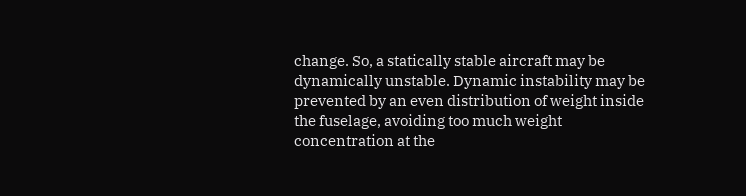change. So, a statically stable aircraft may be dynamically unstable. Dynamic instability may be prevented by an even distribution of weight inside the fuselage, avoiding too much weight concentration at the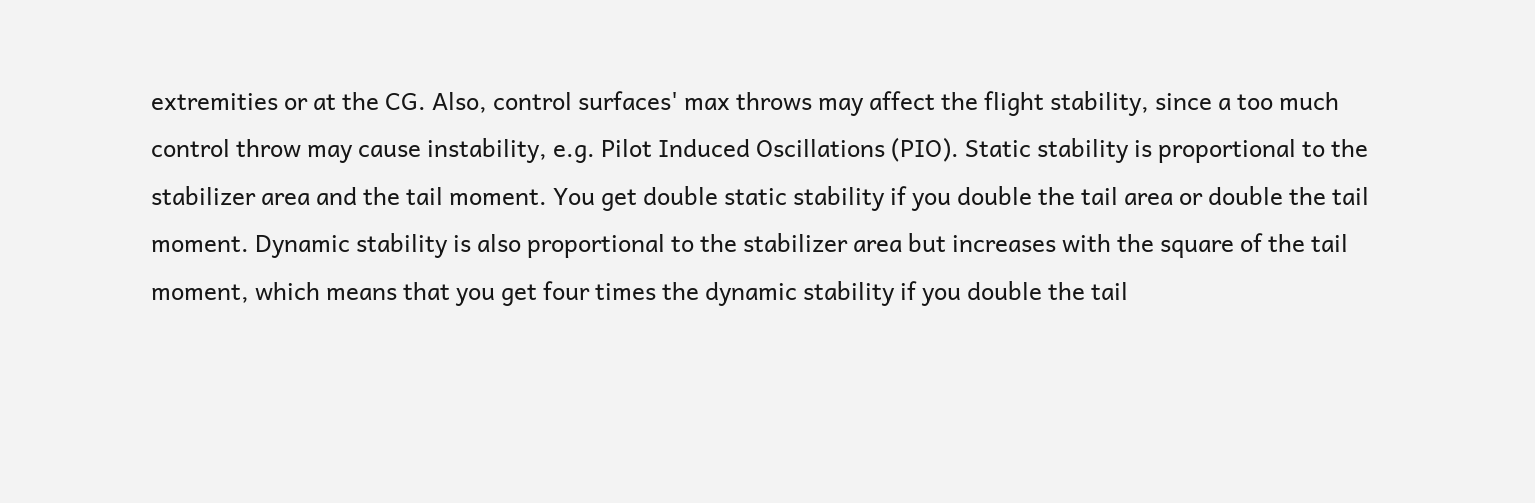extremities or at the CG. Also, control surfaces' max throws may affect the flight stability, since a too much control throw may cause instability, e.g. Pilot Induced Oscillations (PIO). Static stability is proportional to the stabilizer area and the tail moment. You get double static stability if you double the tail area or double the tail moment. Dynamic stability is also proportional to the stabilizer area but increases with the square of the tail moment, which means that you get four times the dynamic stability if you double the tail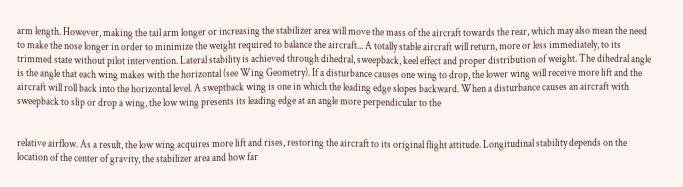arm length. However, making the tail arm longer or increasing the stabilizer area will move the mass of the aircraft towards the rear, which may also mean the need to make the nose longer in order to minimize the weight required to balance the aircraft... A totally stable aircraft will return, more or less immediately, to its trimmed state without pilot intervention. Lateral stability is achieved through dihedral, sweepback, keel effect and proper distribution of weight. The dihedral angle is the angle that each wing makes with the horizontal (see Wing Geometry). If a disturbance causes one wing to drop, the lower wing will receive more lift and the aircraft will roll back into the horizontal level. A sweptback wing is one in which the leading edge slopes backward. When a disturbance causes an aircraft with sweepback to slip or drop a wing, the low wing presents its leading edge at an angle more perpendicular to the


relative airflow. As a result, the low wing acquires more lift and rises, restoring the aircraft to its original flight attitude. Longitudinal stability depends on the location of the center of gravity, the stabilizer area and how far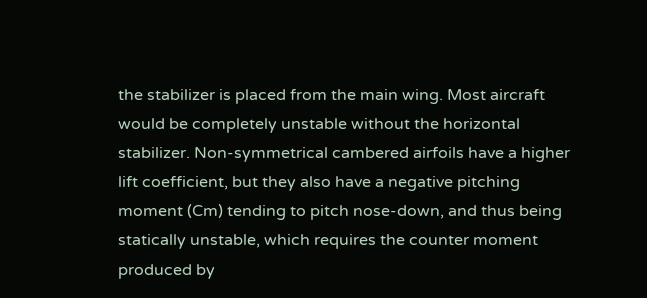the stabilizer is placed from the main wing. Most aircraft would be completely unstable without the horizontal stabilizer. Non-symmetrical cambered airfoils have a higher lift coefficient, but they also have a negative pitching moment (Cm) tending to pitch nose-down, and thus being statically unstable, which requires the counter moment produced by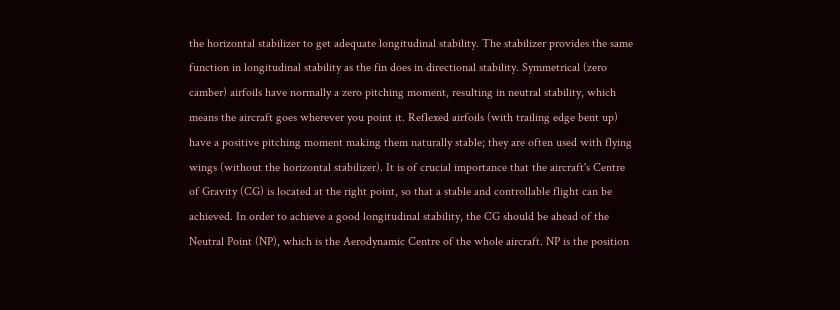the horizontal stabilizer to get adequate longitudinal stability. The stabilizer provides the same function in longitudinal stability as the fin does in directional stability. Symmetrical (zero camber) airfoils have normally a zero pitching moment, resulting in neutral stability, which means the aircraft goes wherever you point it. Reflexed airfoils (with trailing edge bent up) have a positive pitching moment making them naturally stable; they are often used with flying wings (without the horizontal stabilizer). It is of crucial importance that the aircraft's Centre of Gravity (CG) is located at the right point, so that a stable and controllable flight can be achieved. In order to achieve a good longitudinal stability, the CG should be ahead of the Neutral Point (NP), which is the Aerodynamic Centre of the whole aircraft. NP is the position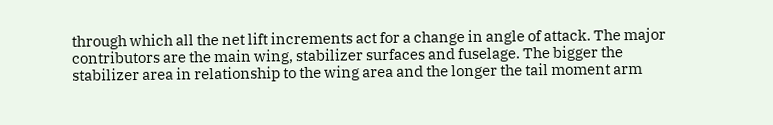through which all the net lift increments act for a change in angle of attack. The major contributors are the main wing, stabilizer surfaces and fuselage. The bigger the stabilizer area in relationship to the wing area and the longer the tail moment arm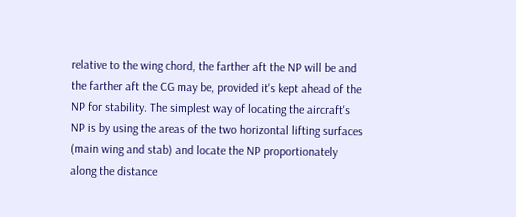relative to the wing chord, the farther aft the NP will be and the farther aft the CG may be, provided it's kept ahead of the NP for stability. The simplest way of locating the aircraft's NP is by using the areas of the two horizontal lifting surfaces (main wing and stab) and locate the NP proportionately along the distance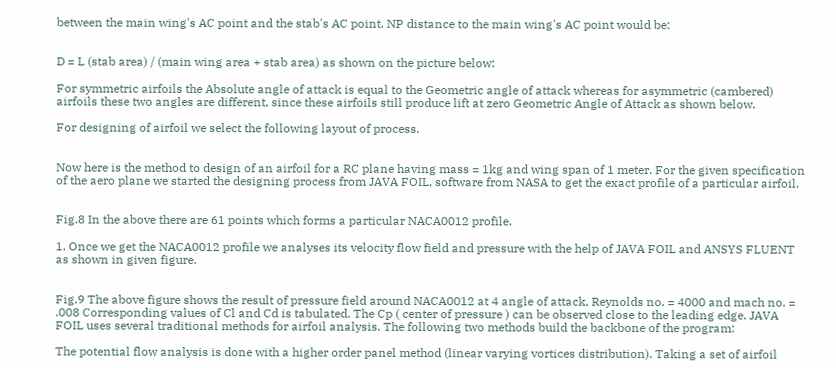between the main wing's AC point and the stab's AC point. NP distance to the main wing's AC point would be:


D = L (stab area) / (main wing area + stab area) as shown on the picture below:

For symmetric airfoils the Absolute angle of attack is equal to the Geometric angle of attack whereas for asymmetric (cambered) airfoils these two angles are different, since these airfoils still produce lift at zero Geometric Angle of Attack as shown below.

For designing of airfoil we select the following layout of process.


Now here is the method to design of an airfoil for a RC plane having mass = 1kg and wing span of 1 meter. For the given specification of the aero plane we started the designing process from JAVA FOIL, software from NASA to get the exact profile of a particular airfoil.


Fig.8 In the above there are 61 points which forms a particular NACA0012 profile.

1. Once we get the NACA0012 profile we analyses its velocity flow field and pressure with the help of JAVA FOIL and ANSYS FLUENT as shown in given figure.


Fig.9 The above figure shows the result of pressure field around NACA0012 at 4 angle of attack, Reynolds no. = 4000 and mach no. = .008 Corresponding values of Cl and Cd is tabulated. The Cp ( center of pressure ) can be observed close to the leading edge. JAVA FOIL uses several traditional methods for airfoil analysis. The following two methods build the backbone of the program:

The potential flow analysis is done with a higher order panel method (linear varying vortices distribution). Taking a set of airfoil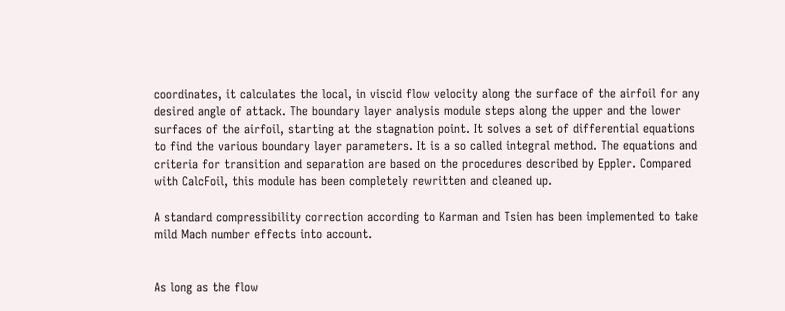coordinates, it calculates the local, in viscid flow velocity along the surface of the airfoil for any desired angle of attack. The boundary layer analysis module steps along the upper and the lower surfaces of the airfoil, starting at the stagnation point. It solves a set of differential equations to find the various boundary layer parameters. It is a so called integral method. The equations and criteria for transition and separation are based on the procedures described by Eppler. Compared with CalcFoil, this module has been completely rewritten and cleaned up.

A standard compressibility correction according to Karman and Tsien has been implemented to take mild Mach number effects into account.


As long as the flow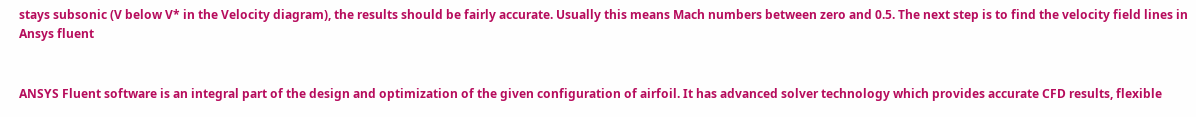stays subsonic (V below V* in the Velocity diagram), the results should be fairly accurate. Usually this means Mach numbers between zero and 0.5. The next step is to find the velocity field lines in Ansys fluent


ANSYS Fluent software is an integral part of the design and optimization of the given configuration of airfoil. It has advanced solver technology which provides accurate CFD results, flexible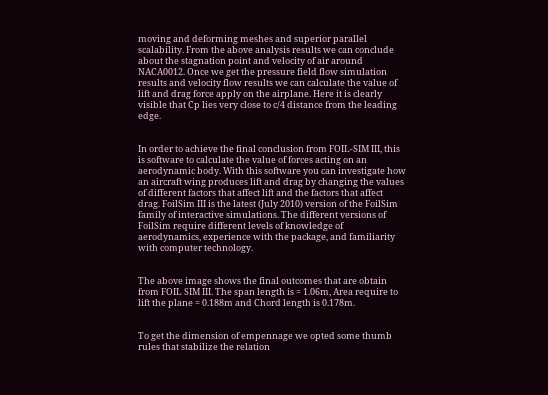moving and deforming meshes and superior parallel scalability. From the above analysis results we can conclude about the stagnation point and velocity of air around NACA0012. Once we get the pressure field flow simulation results and velocity flow results we can calculate the value of lift and drag force apply on the airplane. Here it is clearly visible that Cp lies very close to c/4 distance from the leading edge.


In order to achieve the final conclusion from FOIL-SIM III, this is software to calculate the value of forces acting on an aerodynamic body. With this software you can investigate how an aircraft wing produces lift and drag by changing the values of different factors that affect lift and the factors that affect drag. FoilSim III is the latest (July 2010) version of the FoilSim family of interactive simulations. The different versions of FoilSim require different levels of knowledge of aerodynamics, experience with the package, and familiarity with computer technology.


The above image shows the final outcomes that are obtain from FOIL SIM III. The span length is = 1.06m, Area require to lift the plane = 0.188m and Chord length is 0.178m.


To get the dimension of empennage we opted some thumb rules that stabilize the relation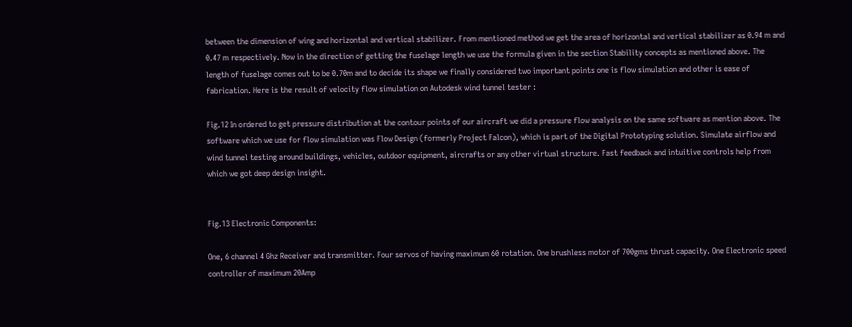between the dimension of wing and horizontal and vertical stabilizer. From mentioned method we get the area of horizontal and vertical stabilizer as 0.94 m and 0.47 m respectively. Now in the direction of getting the fuselage length we use the formula given in the section Stability concepts as mentioned above. The length of fuselage comes out to be 0.70m and to decide its shape we finally considered two important points one is flow simulation and other is ease of fabrication. Here is the result of velocity flow simulation on Autodesk wind tunnel tester :

Fig.12 In ordered to get pressure distribution at the contour points of our aircraft we did a pressure flow analysis on the same software as mention above. The software which we use for flow simulation was Flow Design (formerly Project Falcon), which is part of the Digital Prototyping solution. Simulate airflow and wind tunnel testing around buildings, vehicles, outdoor equipment, aircrafts or any other virtual structure. Fast feedback and intuitive controls help from which we got deep design insight.


Fig.13 Electronic Components:

One, 6 channel 4 Ghz Receiver and transmitter. Four servos of having maximum 60 rotation. One brushless motor of 700gms thrust capacity. One Electronic speed controller of maximum 20Amp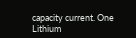capacity current. One Lithium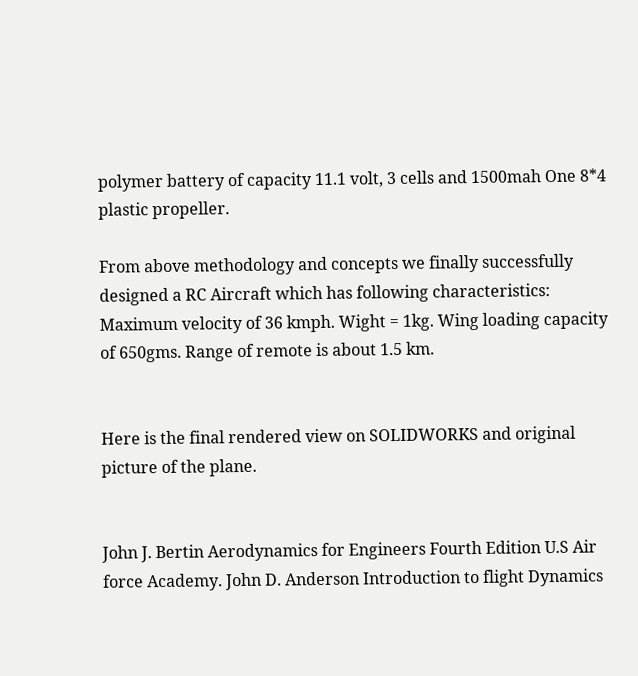polymer battery of capacity 11.1 volt, 3 cells and 1500mah One 8*4 plastic propeller.

From above methodology and concepts we finally successfully designed a RC Aircraft which has following characteristics: Maximum velocity of 36 kmph. Wight = 1kg. Wing loading capacity of 650gms. Range of remote is about 1.5 km.


Here is the final rendered view on SOLIDWORKS and original picture of the plane.


John J. Bertin Aerodynamics for Engineers Fourth Edition U.S Air force Academy. John D. Anderson Introduction to flight Dynamics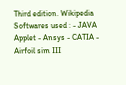Third edition. Wikipedia Softwares used : - JAVA Applet - Ansys - CATIA - Airfoil sim III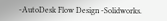-AutoDesk Flow Design -Solidworks.